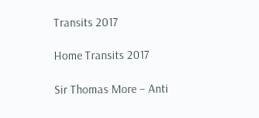Transits 2017

Home Transits 2017

Sir Thomas More – Anti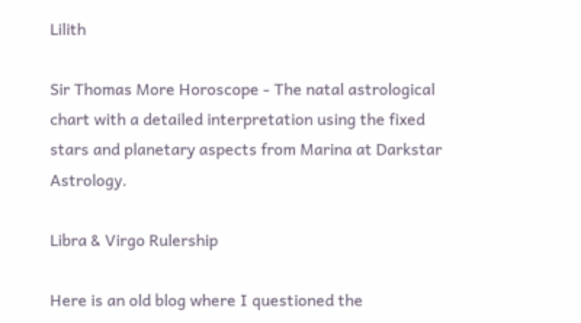Lilith

Sir Thomas More Horoscope - The natal astrological chart with a detailed interpretation using the fixed stars and planetary aspects from Marina at Darkstar Astrology.

Libra & Virgo Rulership

Here is an old blog where I questioned the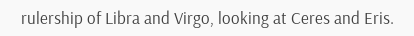rulership of Libra and Virgo, looking at Ceres and Eris.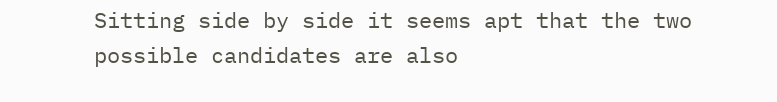Sitting side by side it seems apt that the two possible candidates are also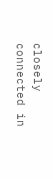closely connected in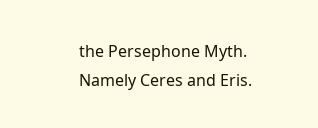the Persephone Myth. Namely Ceres and Eris.